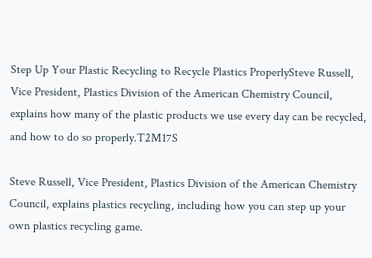Step Up Your Plastic Recycling to Recycle Plastics ProperlySteve Russell, Vice President, Plastics Division of the American Chemistry Council, explains how many of the plastic products we use every day can be recycled, and how to do so properly.T2M17S

Steve Russell, Vice President, Plastics Division of the American Chemistry Council, explains plastics recycling, including how you can step up your own plastics recycling game.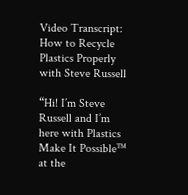Video Transcript: How to Recycle Plastics Properly with Steve Russell

“Hi! I’m Steve Russell and I’m here with Plastics Make It Possible™ at the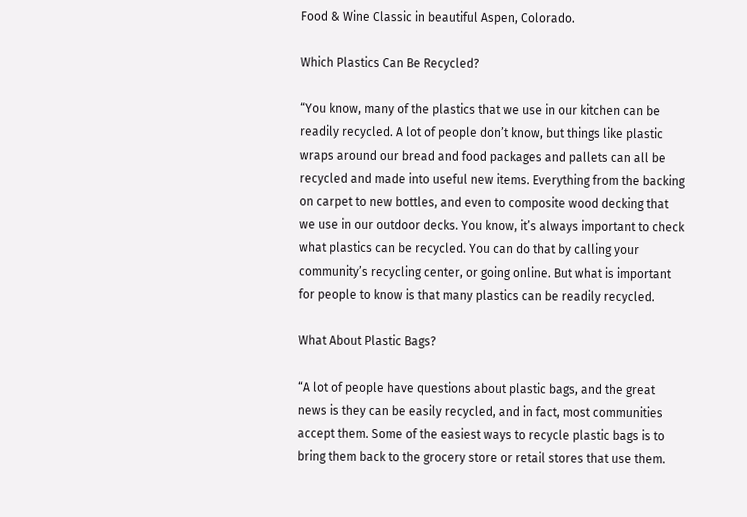Food & Wine Classic in beautiful Aspen, Colorado.

Which Plastics Can Be Recycled?

“You know, many of the plastics that we use in our kitchen can be readily recycled. A lot of people don’t know, but things like plastic wraps around our bread and food packages and pallets can all be recycled and made into useful new items. Everything from the backing on carpet to new bottles, and even to composite wood decking that we use in our outdoor decks. You know, it’s always important to check what plastics can be recycled. You can do that by calling your community’s recycling center, or going online. But what is important for people to know is that many plastics can be readily recycled.

What About Plastic Bags?

“A lot of people have questions about plastic bags, and the great news is they can be easily recycled, and in fact, most communities accept them. Some of the easiest ways to recycle plastic bags is to bring them back to the grocery store or retail stores that use them.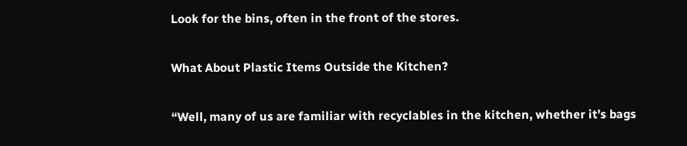Look for the bins, often in the front of the stores.

What About Plastic Items Outside the Kitchen?

“Well, many of us are familiar with recyclables in the kitchen, whether it’s bags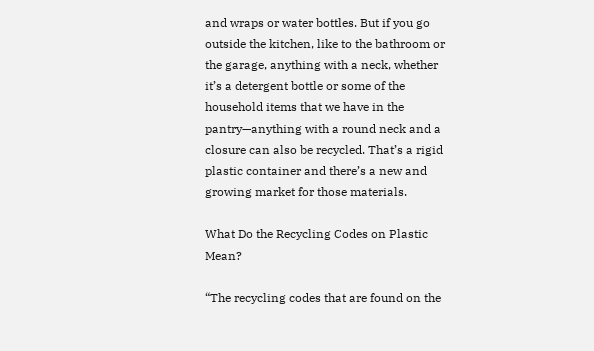and wraps or water bottles. But if you go outside the kitchen, like to the bathroom or the garage, anything with a neck, whether it’s a detergent bottle or some of the household items that we have in the pantry—anything with a round neck and a closure can also be recycled. That’s a rigid plastic container and there’s a new and growing market for those materials.

What Do the Recycling Codes on Plastic Mean?

“The recycling codes that are found on the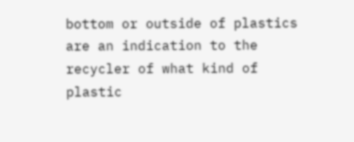bottom or outside of plastics are an indication to the recycler of what kind of plastic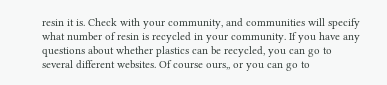resin it is. Check with your community, and communities will specify what number of resin is recycled in your community. If you have any questions about whether plastics can be recycled, you can go to several different websites. Of course ours,, or you can go to